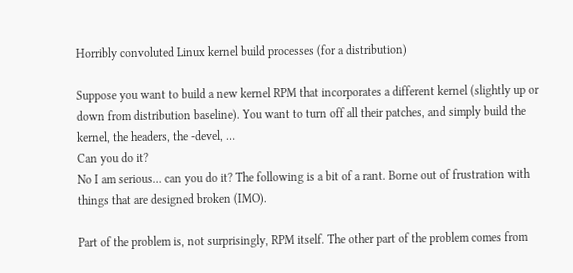Horribly convoluted Linux kernel build processes (for a distribution)

Suppose you want to build a new kernel RPM that incorporates a different kernel (slightly up or down from distribution baseline). You want to turn off all their patches, and simply build the kernel, the headers, the -devel, …
Can you do it?
No I am serious… can you do it? The following is a bit of a rant. Borne out of frustration with things that are designed broken (IMO).

Part of the problem is, not surprisingly, RPM itself. The other part of the problem comes from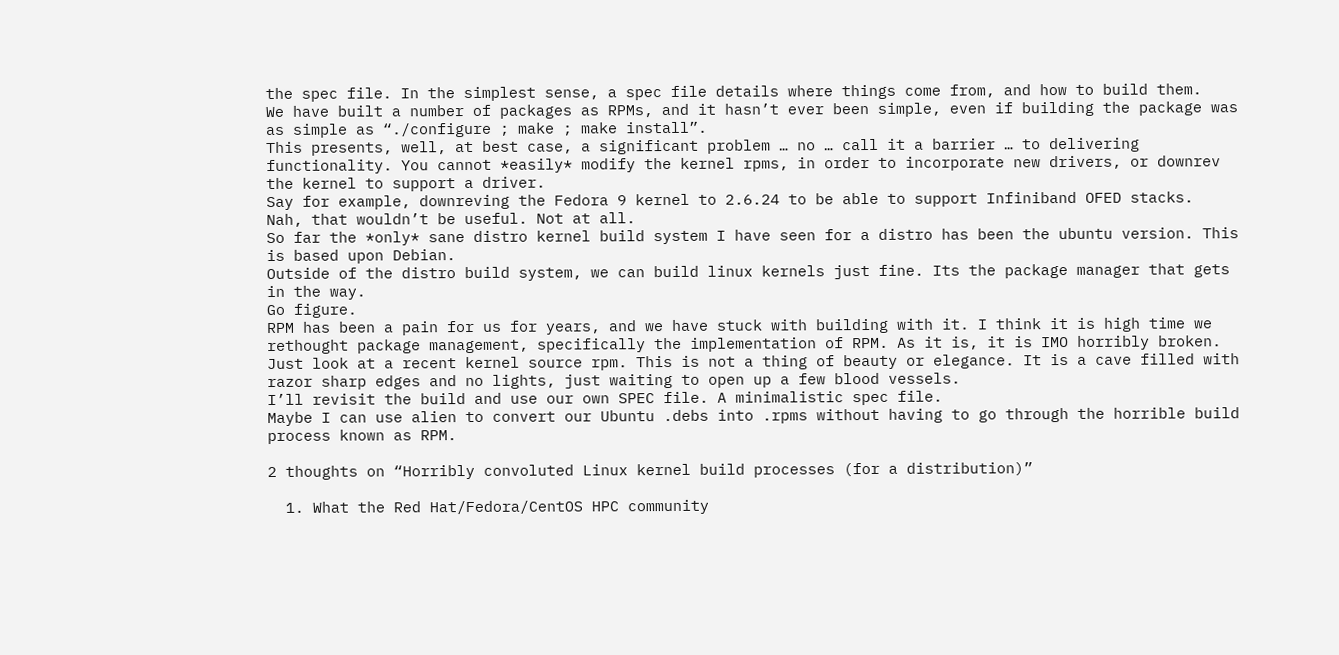the spec file. In the simplest sense, a spec file details where things come from, and how to build them.
We have built a number of packages as RPMs, and it hasn’t ever been simple, even if building the package was as simple as “./configure ; make ; make install”.
This presents, well, at best case, a significant problem … no … call it a barrier … to delivering functionality. You cannot *easily* modify the kernel rpms, in order to incorporate new drivers, or downrev the kernel to support a driver.
Say for example, downreving the Fedora 9 kernel to 2.6.24 to be able to support Infiniband OFED stacks.
Nah, that wouldn’t be useful. Not at all.
So far the *only* sane distro kernel build system I have seen for a distro has been the ubuntu version. This is based upon Debian.
Outside of the distro build system, we can build linux kernels just fine. Its the package manager that gets in the way.
Go figure.
RPM has been a pain for us for years, and we have stuck with building with it. I think it is high time we rethought package management, specifically the implementation of RPM. As it is, it is IMO horribly broken. Just look at a recent kernel source rpm. This is not a thing of beauty or elegance. It is a cave filled with razor sharp edges and no lights, just waiting to open up a few blood vessels.
I’ll revisit the build and use our own SPEC file. A minimalistic spec file.
Maybe I can use alien to convert our Ubuntu .debs into .rpms without having to go through the horrible build process known as RPM.

2 thoughts on “Horribly convoluted Linux kernel build processes (for a distribution)”

  1. What the Red Hat/Fedora/CentOS HPC community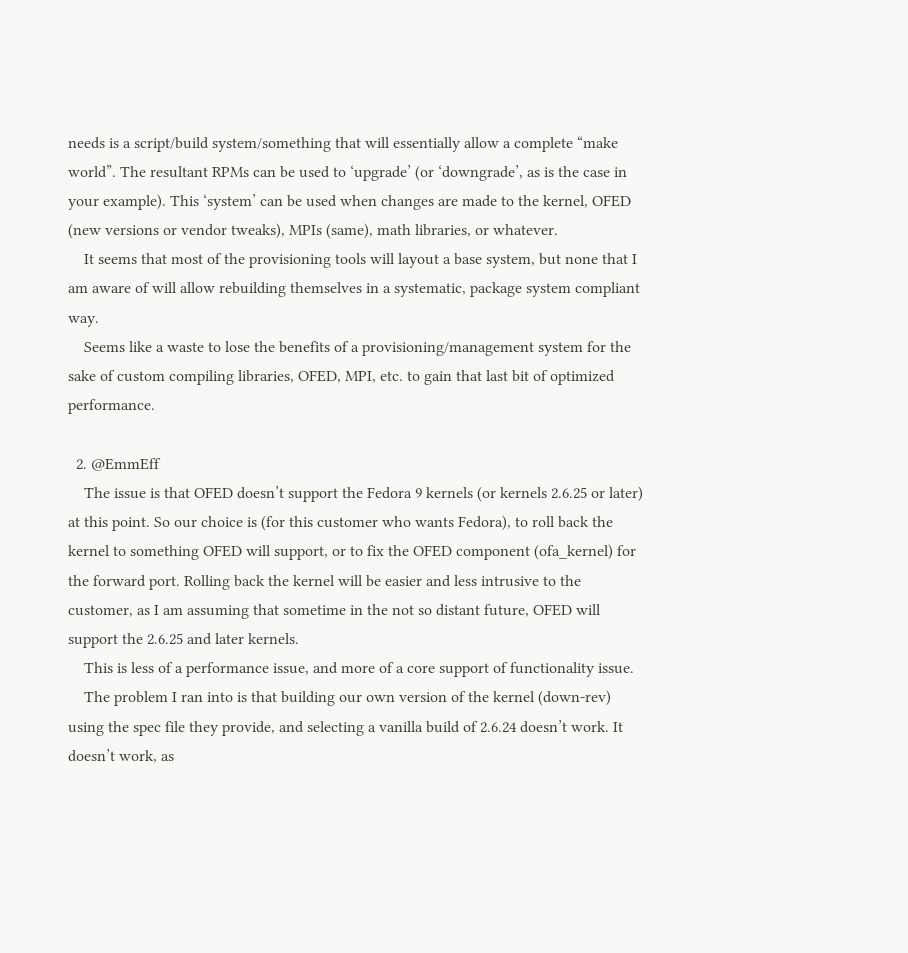needs is a script/build system/something that will essentially allow a complete “make world”. The resultant RPMs can be used to ‘upgrade’ (or ‘downgrade’, as is the case in your example). This ‘system’ can be used when changes are made to the kernel, OFED (new versions or vendor tweaks), MPIs (same), math libraries, or whatever.
    It seems that most of the provisioning tools will layout a base system, but none that I am aware of will allow rebuilding themselves in a systematic, package system compliant way.
    Seems like a waste to lose the benefits of a provisioning/management system for the sake of custom compiling libraries, OFED, MPI, etc. to gain that last bit of optimized performance.

  2. @EmmEff
    The issue is that OFED doesn’t support the Fedora 9 kernels (or kernels 2.6.25 or later) at this point. So our choice is (for this customer who wants Fedora), to roll back the kernel to something OFED will support, or to fix the OFED component (ofa_kernel) for the forward port. Rolling back the kernel will be easier and less intrusive to the customer, as I am assuming that sometime in the not so distant future, OFED will support the 2.6.25 and later kernels.
    This is less of a performance issue, and more of a core support of functionality issue.
    The problem I ran into is that building our own version of the kernel (down-rev) using the spec file they provide, and selecting a vanilla build of 2.6.24 doesn’t work. It doesn’t work, as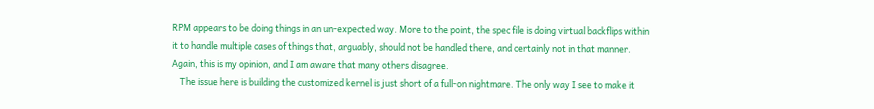RPM appears to be doing things in an un-expected way. More to the point, the spec file is doing virtual backflips within it to handle multiple cases of things that, arguably, should not be handled there, and certainly not in that manner. Again, this is my opinion, and I am aware that many others disagree.
    The issue here is building the customized kernel is just short of a full-on nightmare. The only way I see to make it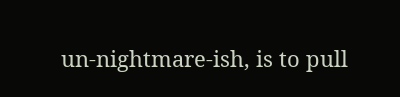un-nightmare-ish, is to pull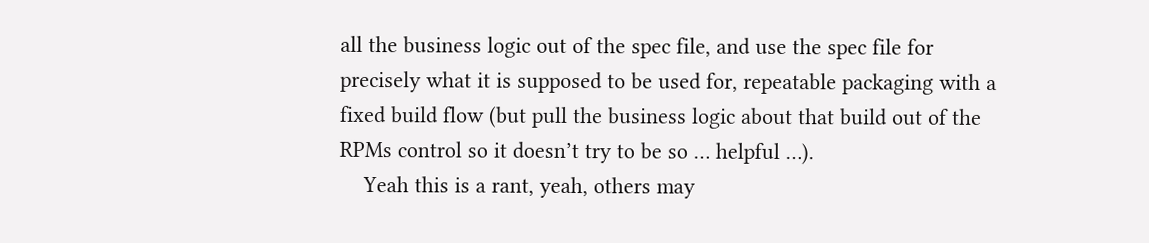all the business logic out of the spec file, and use the spec file for precisely what it is supposed to be used for, repeatable packaging with a fixed build flow (but pull the business logic about that build out of the RPMs control so it doesn’t try to be so … helpful …).
    Yeah this is a rant, yeah, others may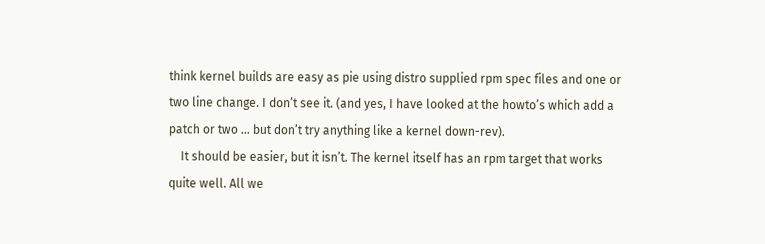think kernel builds are easy as pie using distro supplied rpm spec files and one or two line change. I don’t see it. (and yes, I have looked at the howto’s which add a patch or two … but don’t try anything like a kernel down-rev).
    It should be easier, but it isn’t. The kernel itself has an rpm target that works quite well. All we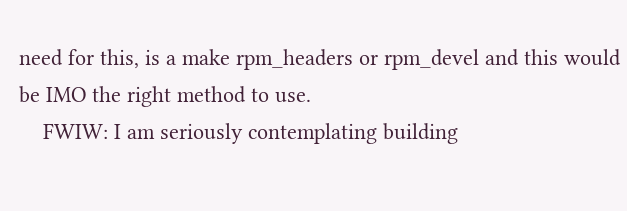need for this, is a make rpm_headers or rpm_devel and this would be IMO the right method to use.
    FWIW: I am seriously contemplating building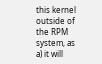this kernel outside of the RPM system, as a) it will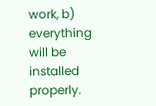work, b) everything will be installed properly.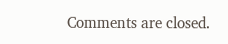Comments are closed.